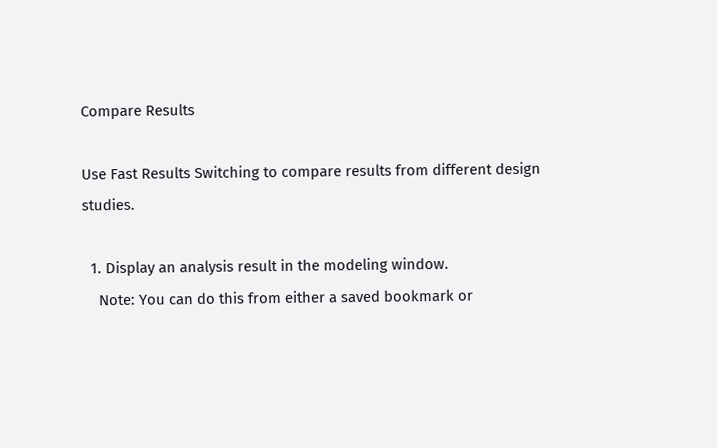Compare Results

Use Fast Results Switching to compare results from different design studies.

  1. Display an analysis result in the modeling window.
    Note: You can do this from either a saved bookmark or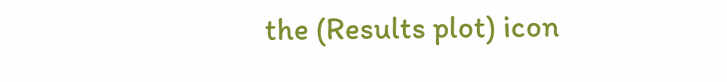the (Results plot) icon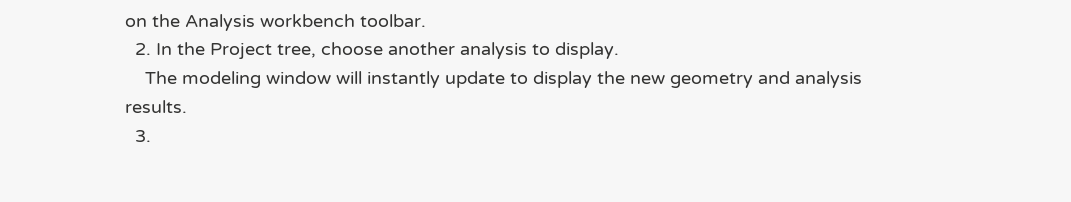on the Analysis workbench toolbar.
  2. In the Project tree, choose another analysis to display.
    The modeling window will instantly update to display the new geometry and analysis results.
  3.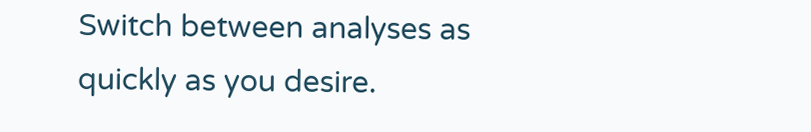Switch between analyses as quickly as you desire.